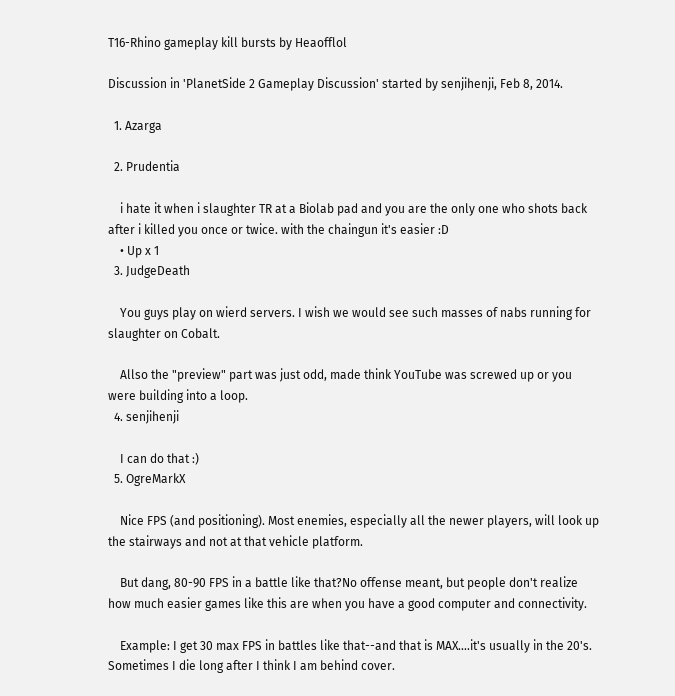T16-Rhino gameplay kill bursts by Heaofflol

Discussion in 'PlanetSide 2 Gameplay Discussion' started by senjihenji, Feb 8, 2014.

  1. Azarga

  2. Prudentia

    i hate it when i slaughter TR at a Biolab pad and you are the only one who shots back after i killed you once or twice. with the chaingun it's easier :D
    • Up x 1
  3. JudgeDeath

    You guys play on wierd servers. I wish we would see such masses of nabs running for slaughter on Cobalt.

    Allso the "preview" part was just odd, made think YouTube was screwed up or you were building into a loop.
  4. senjihenji

    I can do that :)
  5. OgreMarkX

    Nice FPS (and positioning). Most enemies, especially all the newer players, will look up the stairways and not at that vehicle platform.

    But dang, 80-90 FPS in a battle like that?No offense meant, but people don't realize how much easier games like this are when you have a good computer and connectivity.

    Example: I get 30 max FPS in battles like that--and that is MAX....it's usually in the 20's. Sometimes I die long after I think I am behind cover.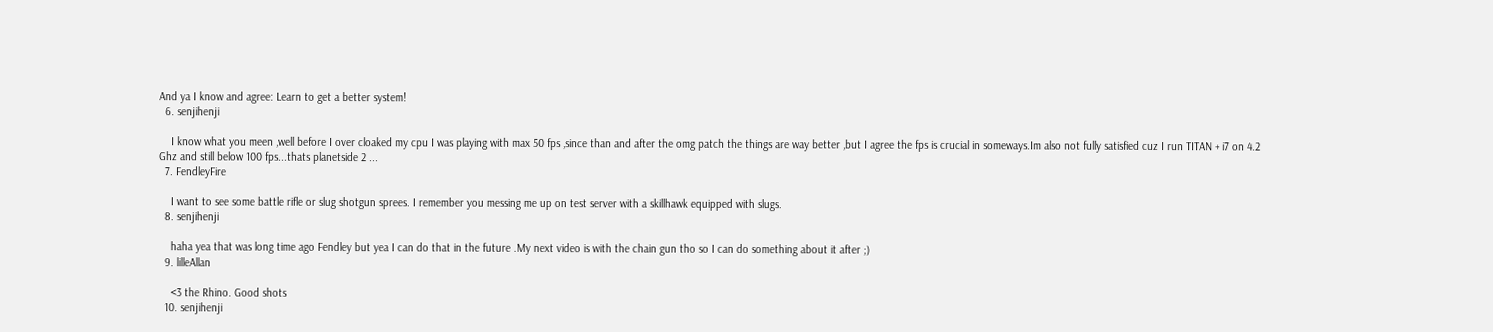And ya I know and agree: Learn to get a better system!
  6. senjihenji

    I know what you meen ,well before I over cloaked my cpu I was playing with max 50 fps ,since than and after the omg patch the things are way better ,but I agree the fps is crucial in someways.Im also not fully satisfied cuz I run TITAN + i7 on 4.2 Ghz and still below 100 fps...thats planetside 2 ...
  7. FendleyFire

    I want to see some battle rifle or slug shotgun sprees. I remember you messing me up on test server with a skillhawk equipped with slugs.
  8. senjihenji

    haha yea that was long time ago Fendley but yea I can do that in the future .My next video is with the chain gun tho so I can do something about it after ;)
  9. lilleAllan

    <3 the Rhino. Good shots
  10. senjihenji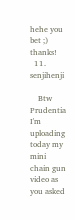hehe you bet ;) thanks!
  11. senjihenji

    Btw Prudentia I'm uploading today my mini chain gun video as you asked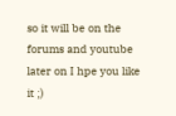so it will be on the forums and youtube later on I hpe you like it ;)